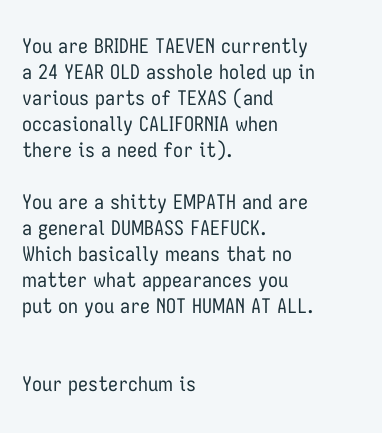You are BRIDHE TAEVEN currently a 24 YEAR OLD asshole holed up in various parts of TEXAS (and occasionally CALIFORNIA when there is a need for it).

You are a shitty EMPATH and are a general DUMBASS FAEFUCK. Which basically means that no matter what appearances you put on you are NOT HUMAN AT ALL.


Your pesterchum is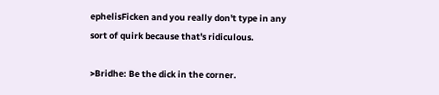ephelisFicken and you really don't type in any sort of quirk because that's ridiculous.

>Bridhe: Be the dick in the corner.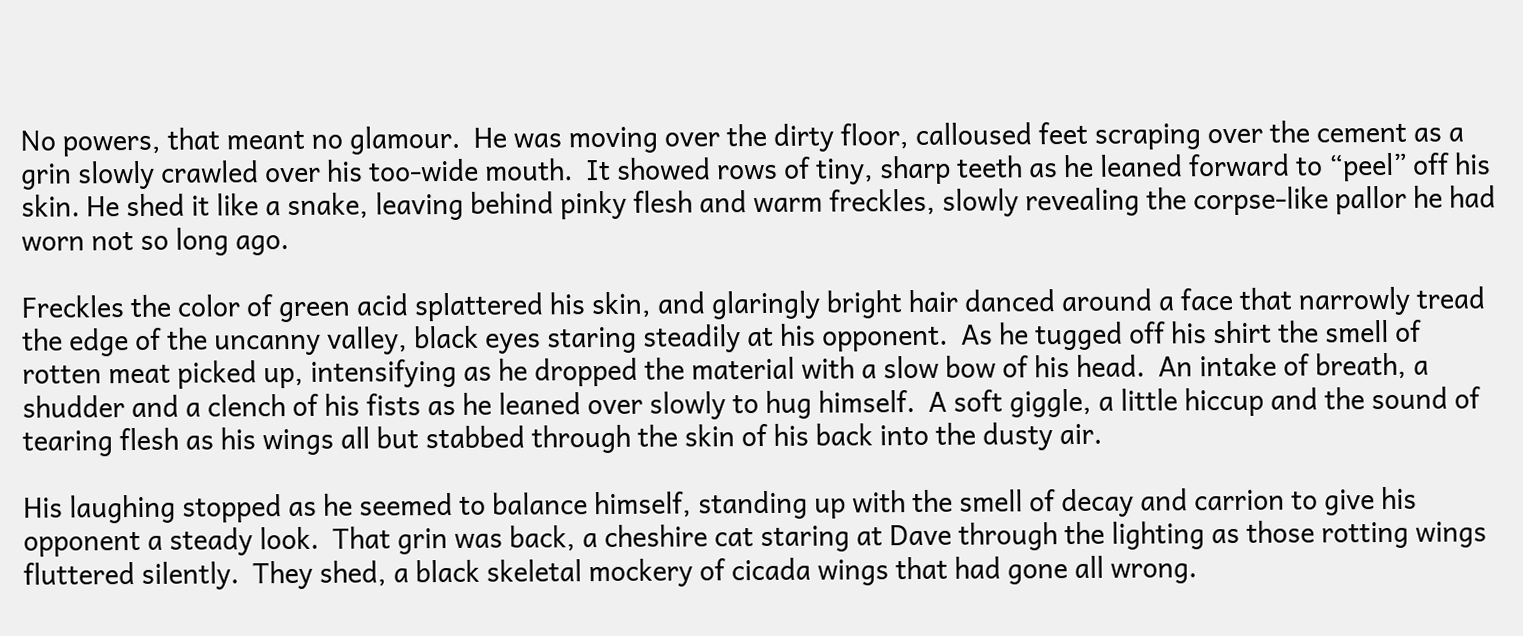No powers, that meant no glamour.  He was moving over the dirty floor, calloused feet scraping over the cement as a grin slowly crawled over his too-wide mouth.  It showed rows of tiny, sharp teeth as he leaned forward to “peel” off his skin. He shed it like a snake, leaving behind pinky flesh and warm freckles, slowly revealing the corpse-like pallor he had worn not so long ago.

Freckles the color of green acid splattered his skin, and glaringly bright hair danced around a face that narrowly tread the edge of the uncanny valley, black eyes staring steadily at his opponent.  As he tugged off his shirt the smell of rotten meat picked up, intensifying as he dropped the material with a slow bow of his head.  An intake of breath, a shudder and a clench of his fists as he leaned over slowly to hug himself.  A soft giggle, a little hiccup and the sound of tearing flesh as his wings all but stabbed through the skin of his back into the dusty air.

His laughing stopped as he seemed to balance himself, standing up with the smell of decay and carrion to give his opponent a steady look.  That grin was back, a cheshire cat staring at Dave through the lighting as those rotting wings fluttered silently.  They shed, a black skeletal mockery of cicada wings that had gone all wrong.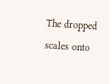The dropped scales onto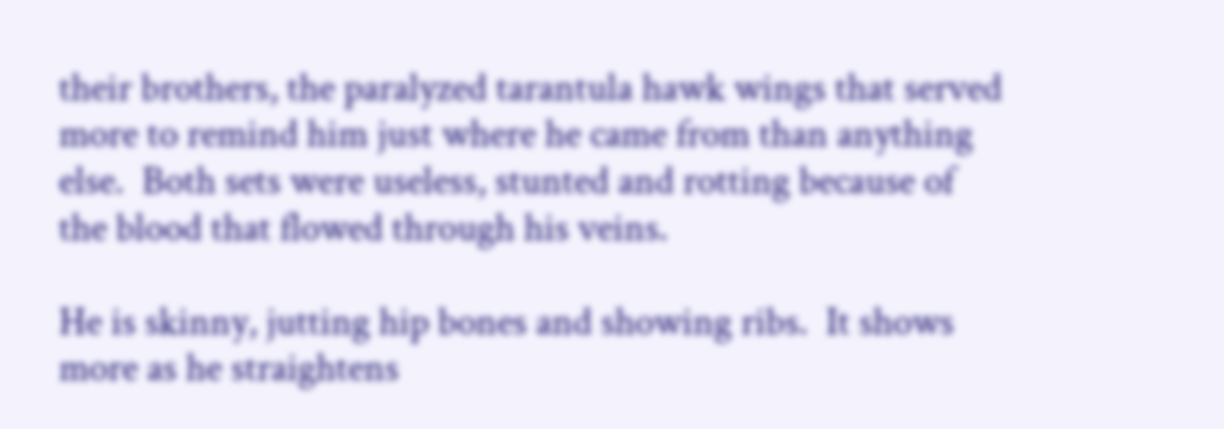their brothers, the paralyzed tarantula hawk wings that served more to remind him just where he came from than anything else.  Both sets were useless, stunted and rotting because of the blood that flowed through his veins.

He is skinny, jutting hip bones and showing ribs.  It shows more as he straightens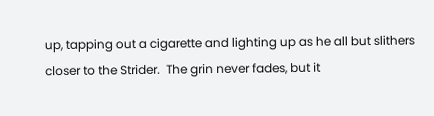up, tapping out a cigarette and lighting up as he all but slithers closer to the Strider.  The grin never fades, but it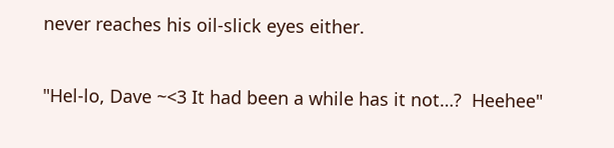never reaches his oil-slick eyes either.

"Hel-lo, Dave ~<3 It had been a while has it not…?  Heehee"